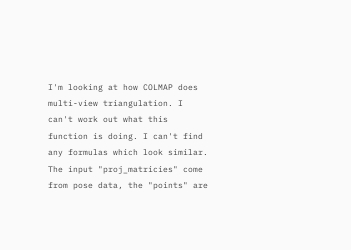I'm looking at how COLMAP does multi-view triangulation. I can't work out what this function is doing. I can't find any formulas which look similar. The input "proj_matricies" come from pose data, the "points" are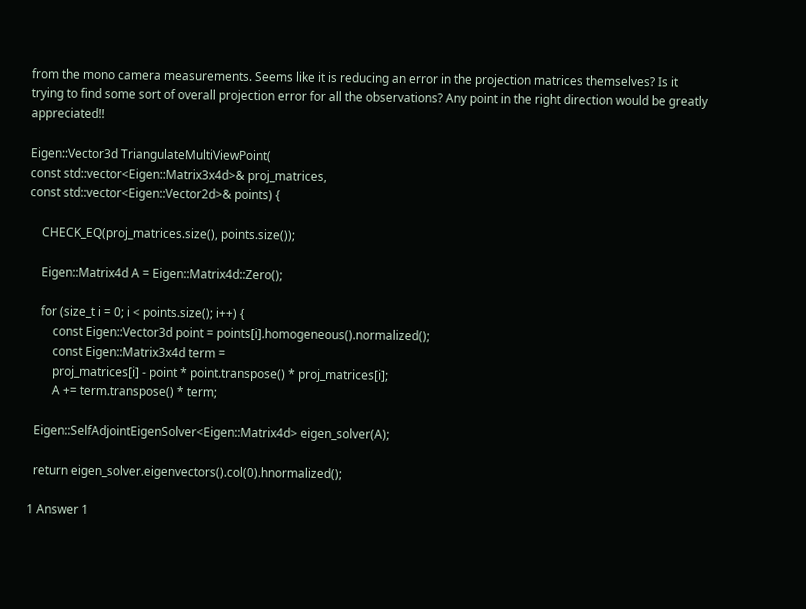from the mono camera measurements. Seems like it is reducing an error in the projection matrices themselves? Is it trying to find some sort of overall projection error for all the observations? Any point in the right direction would be greatly appreciated!!

Eigen::Vector3d TriangulateMultiViewPoint(
const std::vector<Eigen::Matrix3x4d>& proj_matrices,
const std::vector<Eigen::Vector2d>& points) {

    CHECK_EQ(proj_matrices.size(), points.size());

    Eigen::Matrix4d A = Eigen::Matrix4d::Zero();

    for (size_t i = 0; i < points.size(); i++) {
        const Eigen::Vector3d point = points[i].homogeneous().normalized();
        const Eigen::Matrix3x4d term =
        proj_matrices[i] - point * point.transpose() * proj_matrices[i];
        A += term.transpose() * term;

  Eigen::SelfAdjointEigenSolver<Eigen::Matrix4d> eigen_solver(A);

  return eigen_solver.eigenvectors().col(0).hnormalized();

1 Answer 1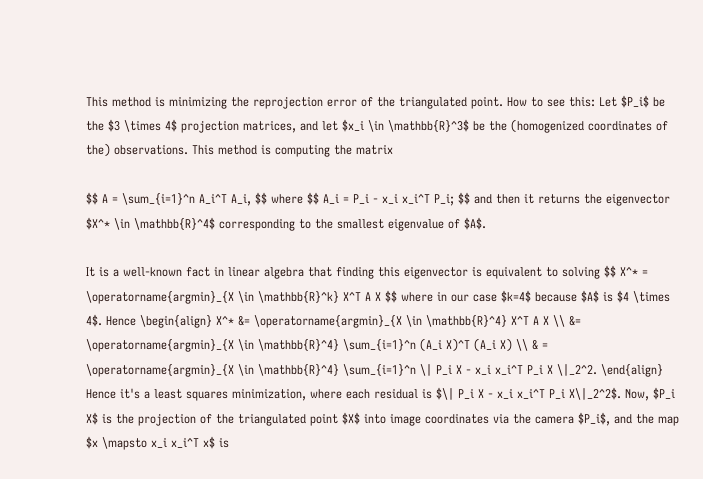This method is minimizing the reprojection error of the triangulated point. How to see this: Let $P_i$ be the $3 \times 4$ projection matrices, and let $x_i \in \mathbb{R}^3$ be the (homogenized coordinates of the) observations. This method is computing the matrix

$$ A = \sum_{i=1}^n A_i^T A_i, $$ where $$ A_i = P_i - x_i x_i^T P_i; $$ and then it returns the eigenvector $X^* \in \mathbb{R}^4$ corresponding to the smallest eigenvalue of $A$.

It is a well-known fact in linear algebra that finding this eigenvector is equivalent to solving $$ X^* = \operatorname{argmin}_{X \in \mathbb{R}^k} X^T A X $$ where in our case $k=4$ because $A$ is $4 \times 4$. Hence \begin{align} X^* &= \operatorname{argmin}_{X \in \mathbb{R}^4} X^T A X \\ &= \operatorname{argmin}_{X \in \mathbb{R}^4} \sum_{i=1}^n (A_i X)^T (A_i X) \\ & = \operatorname{argmin}_{X \in \mathbb{R}^4} \sum_{i=1}^n \| P_i X - x_i x_i^T P_i X \|_2^2. \end{align} Hence it's a least squares minimization, where each residual is $\| P_i X - x_i x_i^T P_i X\|_2^2$. Now, $P_i X$ is the projection of the triangulated point $X$ into image coordinates via the camera $P_i$, and the map $x \mapsto x_i x_i^T x$ is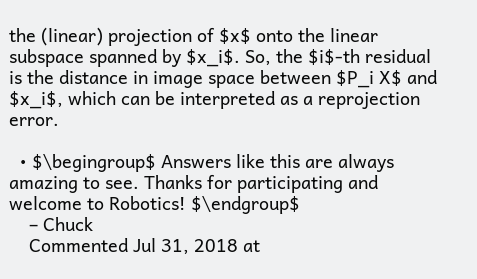the (linear) projection of $x$ onto the linear subspace spanned by $x_i$. So, the $i$-th residual is the distance in image space between $P_i X$ and $x_i$, which can be interpreted as a reprojection error.

  • $\begingroup$ Answers like this are always amazing to see. Thanks for participating and welcome to Robotics! $\endgroup$
    – Chuck
    Commented Jul 31, 2018 at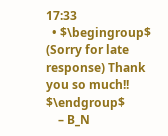17:33
  • $\begingroup$ (Sorry for late response) Thank you so much!! $\endgroup$
    – B_N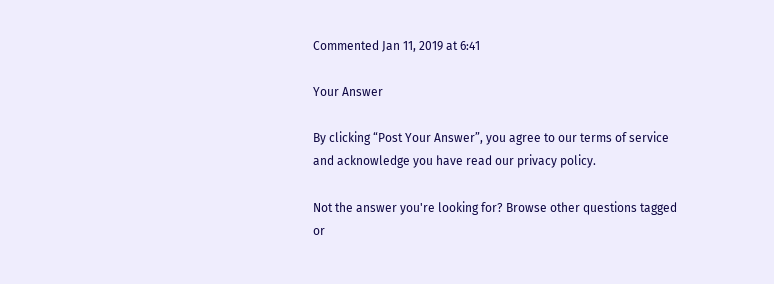Commented Jan 11, 2019 at 6:41

Your Answer

By clicking “Post Your Answer”, you agree to our terms of service and acknowledge you have read our privacy policy.

Not the answer you're looking for? Browse other questions tagged or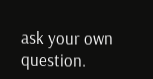ask your own question.